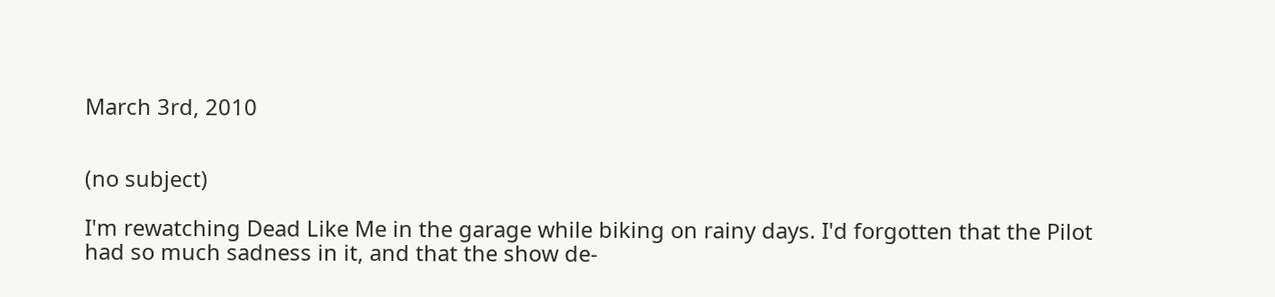March 3rd, 2010


(no subject)

I'm rewatching Dead Like Me in the garage while biking on rainy days. I'd forgotten that the Pilot had so much sadness in it, and that the show de-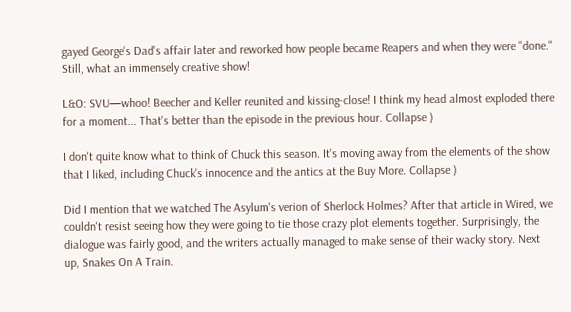gayed George's Dad's affair later and reworked how people became Reapers and when they were "done." Still, what an immensely creative show!

L&O: SVU—whoo! Beecher and Keller reunited and kissing-close! I think my head almost exploded there for a moment... That's better than the episode in the previous hour. Collapse )

I don't quite know what to think of Chuck this season. It's moving away from the elements of the show that I liked, including Chuck's innocence and the antics at the Buy More. Collapse )

Did I mention that we watched The Asylum's verion of Sherlock Holmes? After that article in Wired, we couldn't resist seeing how they were going to tie those crazy plot elements together. Surprisingly, the dialogue was fairly good, and the writers actually managed to make sense of their wacky story. Next up, Snakes On A Train.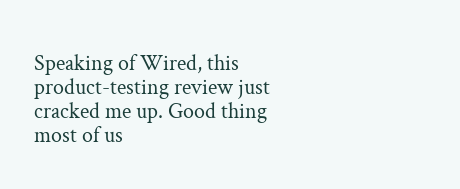Speaking of Wired, this product-testing review just cracked me up. Good thing most of us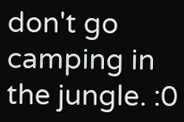don't go camping in the jungle. :0